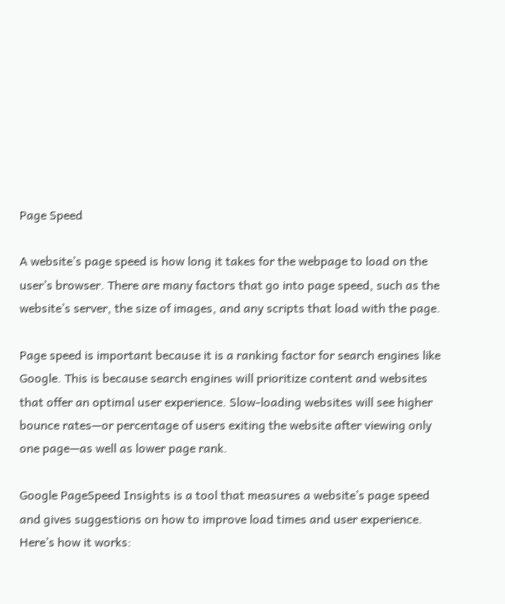Page Speed

A website’s page speed is how long it takes for the webpage to load on the user’s browser. There are many factors that go into page speed, such as the website’s server, the size of images, and any scripts that load with the page.

Page speed is important because it is a ranking factor for search engines like Google. This is because search engines will prioritize content and websites that offer an optimal user experience. Slow-loading websites will see higher bounce rates—or percentage of users exiting the website after viewing only one page—as well as lower page rank.

Google PageSpeed Insights is a tool that measures a website’s page speed and gives suggestions on how to improve load times and user experience. Here’s how it works: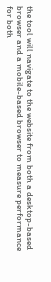the tool will navigate to the website from both a desktop-based browser and a mobile-based browser to measure performance for both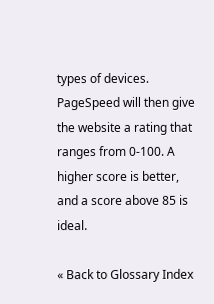types of devices. PageSpeed will then give the website a rating that ranges from 0-100. A higher score is better, and a score above 85 is ideal.

« Back to Glossary Index